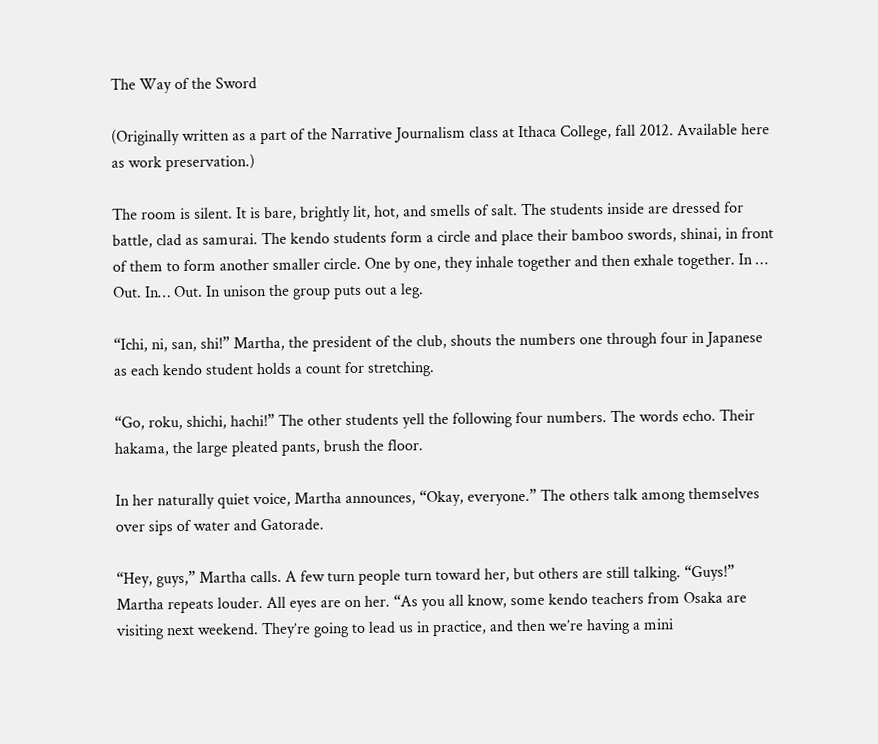The Way of the Sword

(Originally written as a part of the Narrative Journalism class at Ithaca College, fall 2012. Available here as work preservation.)

The room is silent. It is bare, brightly lit, hot, and smells of salt. The students inside are dressed for battle, clad as samurai. The kendo students form a circle and place their bamboo swords, shinai, in front of them to form another smaller circle. One by one, they inhale together and then exhale together. In … Out. In… Out. In unison the group puts out a leg.

“Ichi, ni, san, shi!” Martha, the president of the club, shouts the numbers one through four in Japanese as each kendo student holds a count for stretching.

“Go, roku, shichi, hachi!” The other students yell the following four numbers. The words echo. Their hakama, the large pleated pants, brush the floor.

In her naturally quiet voice, Martha announces, “Okay, everyone.” The others talk among themselves over sips of water and Gatorade.

“Hey, guys,” Martha calls. A few turn people turn toward her, but others are still talking. “Guys!” Martha repeats louder. All eyes are on her. “As you all know, some kendo teachers from Osaka are visiting next weekend. They’re going to lead us in practice, and then we’re having a mini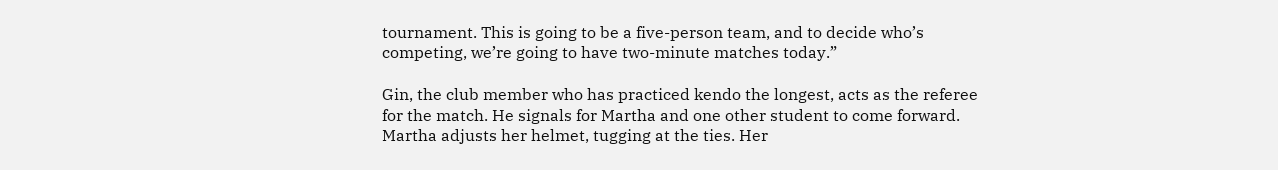tournament. This is going to be a five-person team, and to decide who’s competing, we’re going to have two-minute matches today.”

Gin, the club member who has practiced kendo the longest, acts as the referee for the match. He signals for Martha and one other student to come forward. Martha adjusts her helmet, tugging at the ties. Her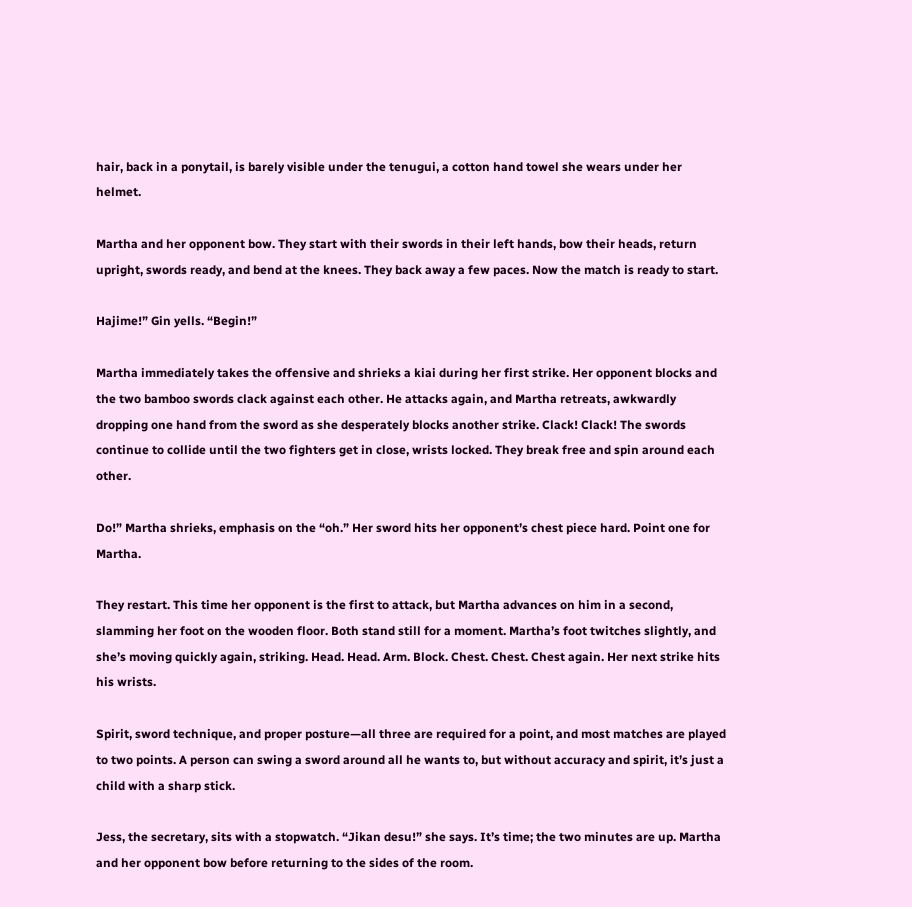hair, back in a ponytail, is barely visible under the tenugui, a cotton hand towel she wears under her helmet.

Martha and her opponent bow. They start with their swords in their left hands, bow their heads, return upright, swords ready, and bend at the knees. They back away a few paces. Now the match is ready to start.

Hajime!” Gin yells. “Begin!”

Martha immediately takes the offensive and shrieks a kiai during her first strike. Her opponent blocks and the two bamboo swords clack against each other. He attacks again, and Martha retreats, awkwardly dropping one hand from the sword as she desperately blocks another strike. Clack! Clack! The swords continue to collide until the two fighters get in close, wrists locked. They break free and spin around each other.

Do!” Martha shrieks, emphasis on the “oh.” Her sword hits her opponent’s chest piece hard. Point one for Martha.

They restart. This time her opponent is the first to attack, but Martha advances on him in a second, slamming her foot on the wooden floor. Both stand still for a moment. Martha’s foot twitches slightly, and she’s moving quickly again, striking. Head. Head. Arm. Block. Chest. Chest. Chest again. Her next strike hits his wrists.

Spirit, sword technique, and proper posture—all three are required for a point, and most matches are played to two points. A person can swing a sword around all he wants to, but without accuracy and spirit, it’s just a child with a sharp stick.

Jess, the secretary, sits with a stopwatch. “Jikan desu!” she says. It’s time; the two minutes are up. Martha and her opponent bow before returning to the sides of the room.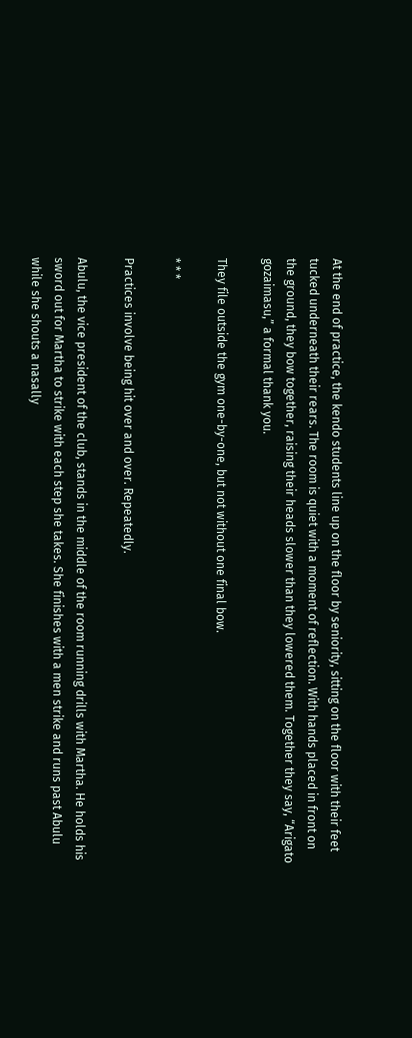At the end of practice, the kendo students line up on the floor by seniority, sitting on the floor with their feet tucked underneath their rears. The room is quiet with a moment of reflection. With hands placed in front on the ground, they bow together, raising their heads slower than they lowered them. Together they say, “Arigato gozaimasu,” a formal thank you.

They file outside the gym one-by-one, but not without one final bow.

* * *

Practices involve being hit over and over. Repeatedly.

Abulu, the vice president of the club, stands in the middle of the room running drills with Martha. He holds his sword out for Martha to strike with each step she takes. She finishes with a men strike and runs past Abulu while she shouts a nasally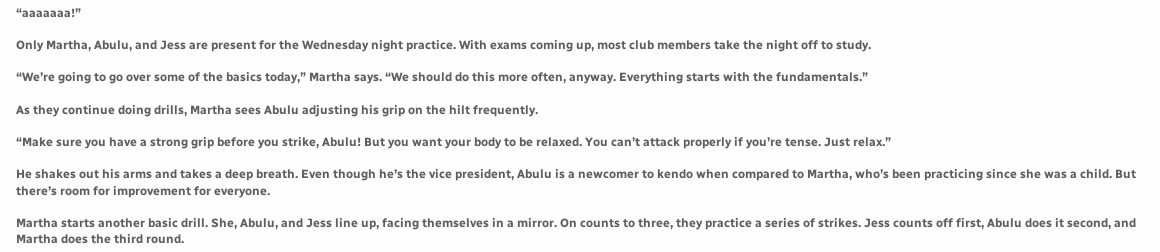“aaaaaaa!”

Only Martha, Abulu, and Jess are present for the Wednesday night practice. With exams coming up, most club members take the night off to study.

“We’re going to go over some of the basics today,” Martha says. “We should do this more often, anyway. Everything starts with the fundamentals.”

As they continue doing drills, Martha sees Abulu adjusting his grip on the hilt frequently.

“Make sure you have a strong grip before you strike, Abulu! But you want your body to be relaxed. You can’t attack properly if you’re tense. Just relax.”

He shakes out his arms and takes a deep breath. Even though he’s the vice president, Abulu is a newcomer to kendo when compared to Martha, who’s been practicing since she was a child. But there’s room for improvement for everyone.

Martha starts another basic drill. She, Abulu, and Jess line up, facing themselves in a mirror. On counts to three, they practice a series of strikes. Jess counts off first, Abulu does it second, and Martha does the third round.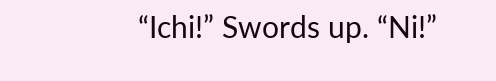“Ichi!” Swords up. “Ni!”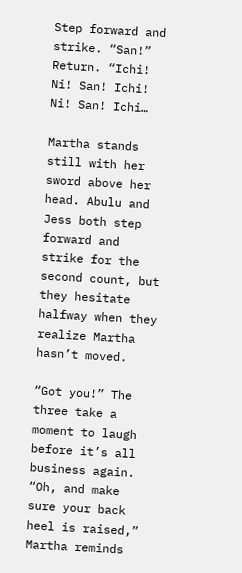Step forward and strike. “San!” Return. “Ichi! Ni! San! Ichi! Ni! San! Ichi…

Martha stands still with her sword above her head. Abulu and Jess both step forward and strike for the second count, but they hesitate halfway when they realize Martha hasn’t moved.

“Got you!” The three take a moment to laugh before it’s all business again. “Oh, and make sure your back heel is raised,” Martha reminds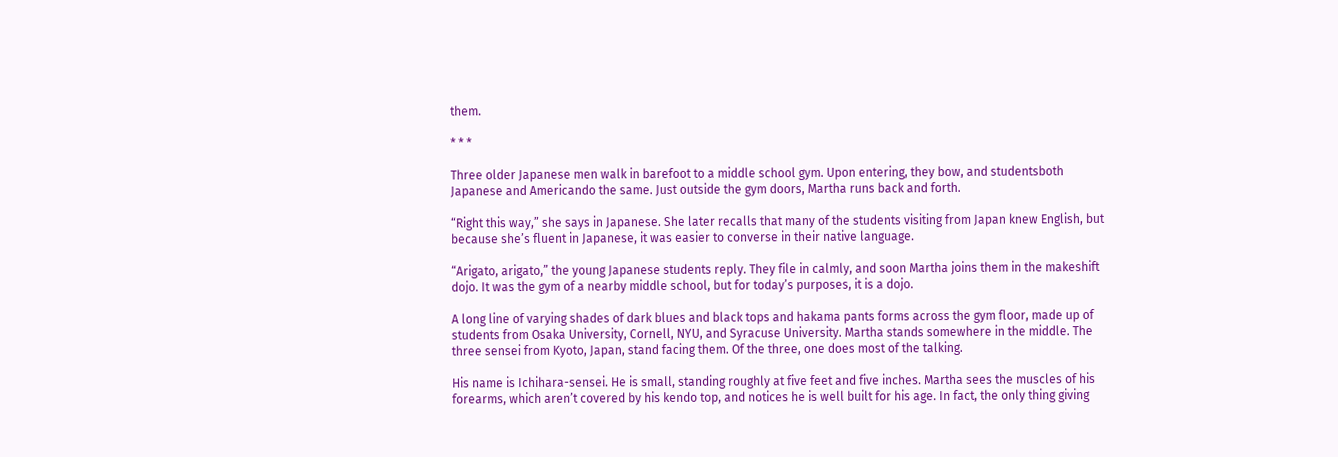them.

* * *

Three older Japanese men walk in barefoot to a middle school gym. Upon entering, they bow, and studentsboth Japanese and Americando the same. Just outside the gym doors, Martha runs back and forth.

“Right this way,” she says in Japanese. She later recalls that many of the students visiting from Japan knew English, but because she’s fluent in Japanese, it was easier to converse in their native language.

“Arigato, arigato,” the young Japanese students reply. They file in calmly, and soon Martha joins them in the makeshift dojo. It was the gym of a nearby middle school, but for today’s purposes, it is a dojo.

A long line of varying shades of dark blues and black tops and hakama pants forms across the gym floor, made up of students from Osaka University, Cornell, NYU, and Syracuse University. Martha stands somewhere in the middle. The three sensei from Kyoto, Japan, stand facing them. Of the three, one does most of the talking.

His name is Ichihara-sensei. He is small, standing roughly at five feet and five inches. Martha sees the muscles of his forearms, which aren’t covered by his kendo top, and notices he is well built for his age. In fact, the only thing giving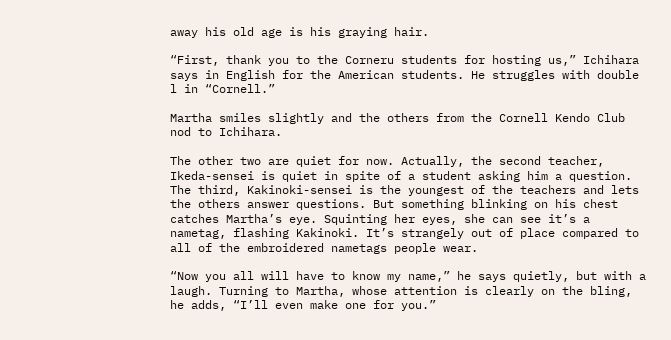away his old age is his graying hair.

“First, thank you to the Corneru students for hosting us,” Ichihara says in English for the American students. He struggles with double l in “Cornell.”

Martha smiles slightly and the others from the Cornell Kendo Club nod to Ichihara.

The other two are quiet for now. Actually, the second teacher, Ikeda-sensei is quiet in spite of a student asking him a question. The third, Kakinoki-sensei is the youngest of the teachers and lets the others answer questions. But something blinking on his chest catches Martha’s eye. Squinting her eyes, she can see it’s a nametag, flashing Kakinoki. It’s strangely out of place compared to all of the embroidered nametags people wear.

“Now you all will have to know my name,” he says quietly, but with a laugh. Turning to Martha, whose attention is clearly on the bling, he adds, “I’ll even make one for you.”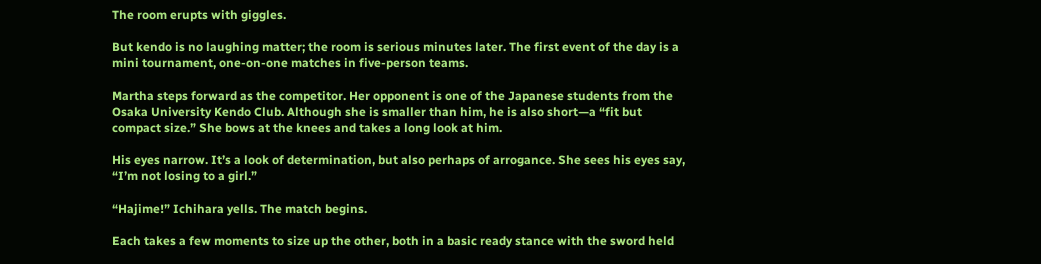The room erupts with giggles.

But kendo is no laughing matter; the room is serious minutes later. The first event of the day is a mini tournament, one-on-one matches in five-person teams.

Martha steps forward as the competitor. Her opponent is one of the Japanese students from the Osaka University Kendo Club. Although she is smaller than him, he is also short—a “fit but compact size.” She bows at the knees and takes a long look at him.

His eyes narrow. It’s a look of determination, but also perhaps of arrogance. She sees his eyes say, “I’m not losing to a girl.”

“Hajime!” Ichihara yells. The match begins.

Each takes a few moments to size up the other, both in a basic ready stance with the sword held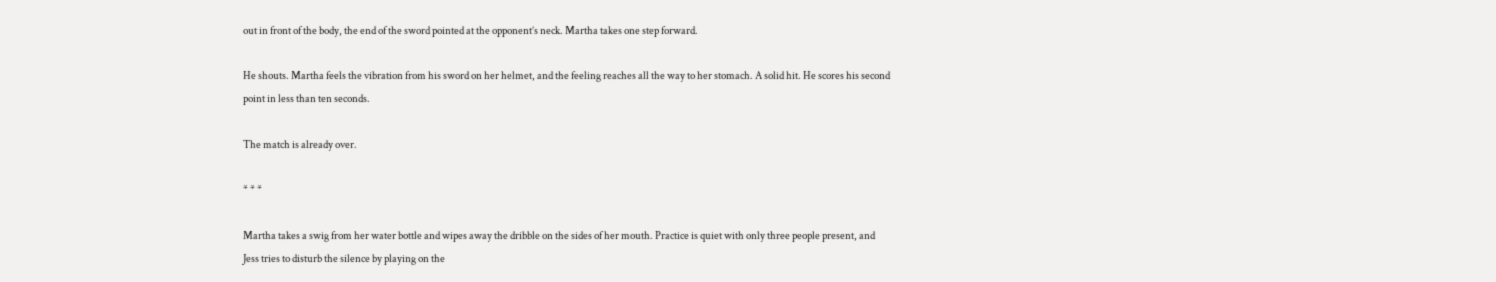out in front of the body, the end of the sword pointed at the opponent’s neck. Martha takes one step forward.

He shouts. Martha feels the vibration from his sword on her helmet, and the feeling reaches all the way to her stomach. A solid hit. He scores his second point in less than ten seconds.

The match is already over.

* * *

Martha takes a swig from her water bottle and wipes away the dribble on the sides of her mouth. Practice is quiet with only three people present, and Jess tries to disturb the silence by playing on the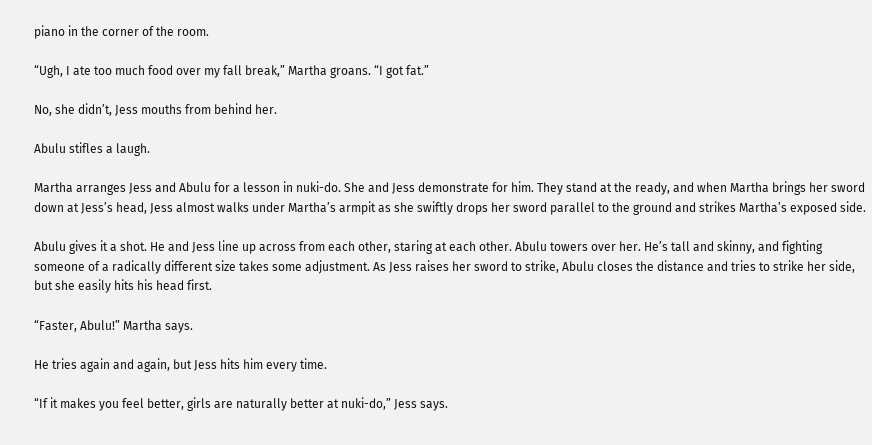piano in the corner of the room.

“Ugh, I ate too much food over my fall break,” Martha groans. “I got fat.”

No, she didn’t, Jess mouths from behind her.

Abulu stifles a laugh.

Martha arranges Jess and Abulu for a lesson in nuki-do. She and Jess demonstrate for him. They stand at the ready, and when Martha brings her sword down at Jess’s head, Jess almost walks under Martha’s armpit as she swiftly drops her sword parallel to the ground and strikes Martha’s exposed side.

Abulu gives it a shot. He and Jess line up across from each other, staring at each other. Abulu towers over her. He’s tall and skinny, and fighting someone of a radically different size takes some adjustment. As Jess raises her sword to strike, Abulu closes the distance and tries to strike her side, but she easily hits his head first.

“Faster, Abulu!” Martha says.

He tries again and again, but Jess hits him every time.

“If it makes you feel better, girls are naturally better at nuki-do,” Jess says.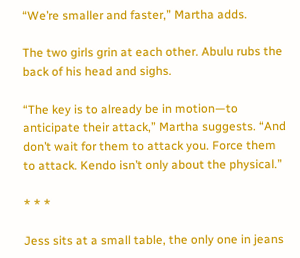“We’re smaller and faster,” Martha adds.

The two girls grin at each other. Abulu rubs the back of his head and sighs.

“The key is to already be in motion—to anticipate their attack,” Martha suggests. “And don’t wait for them to attack you. Force them to attack. Kendo isn’t only about the physical.”

* * *

Jess sits at a small table, the only one in jeans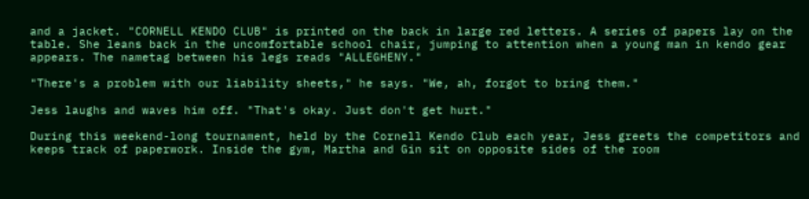and a jacket. "CORNELL KENDO CLUB" is printed on the back in large red letters. A series of papers lay on the table. She leans back in the uncomfortable school chair, jumping to attention when a young man in kendo gear appears. The nametag between his legs reads "ALLEGHENY."

"There's a problem with our liability sheets," he says. "We, ah, forgot to bring them."

Jess laughs and waves him off. "That's okay. Just don't get hurt."

During this weekend-long tournament, held by the Cornell Kendo Club each year, Jess greets the competitors and keeps track of paperwork. Inside the gym, Martha and Gin sit on opposite sides of the room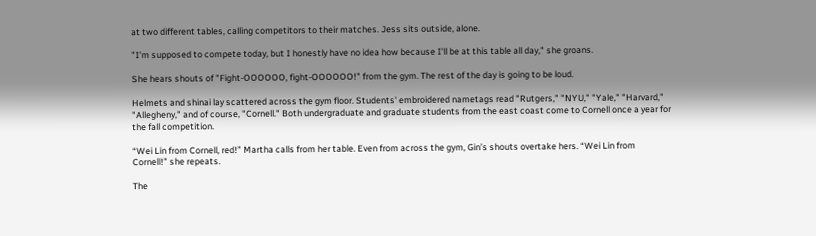at two different tables, calling competitors to their matches. Jess sits outside, alone.

"I'm supposed to compete today, but I honestly have no idea how because I'll be at this table all day," she groans.

She hears shouts of "Fight-OOOOOO, fight-OOOOOO!" from the gym. The rest of the day is going to be loud.

Helmets and shinai lay scattered across the gym floor. Students' embroidered nametags read "Rutgers," "NYU," "Yale," "Harvard," "Allegheny," and of course, "Cornell." Both undergraduate and graduate students from the east coast come to Cornell once a year for the fall competition.

“Wei Lin from Cornell, red!” Martha calls from her table. Even from across the gym, Gin’s shouts overtake hers. “Wei Lin from Cornell!” she repeats.

The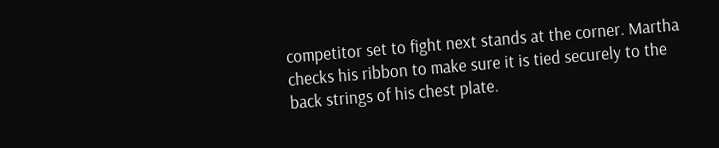competitor set to fight next stands at the corner. Martha checks his ribbon to make sure it is tied securely to the back strings of his chest plate.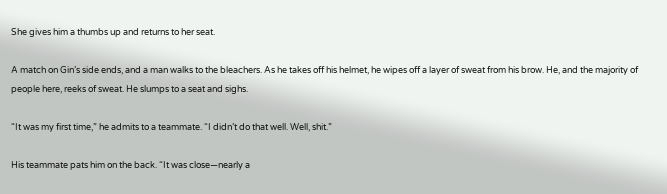She gives him a thumbs up and returns to her seat.

A match on Gin’s side ends, and a man walks to the bleachers. As he takes off his helmet, he wipes off a layer of sweat from his brow. He, and the majority of people here, reeks of sweat. He slumps to a seat and sighs.

“It was my first time,” he admits to a teammate. “I didn’t do that well. Well, shit.”

His teammate pats him on the back. “It was close—nearly a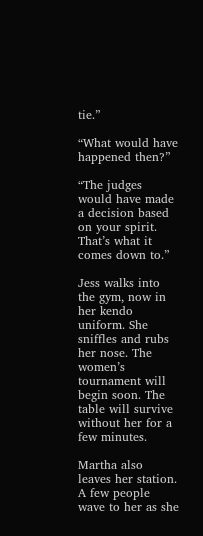tie.”

“What would have happened then?”

“The judges would have made a decision based on your spirit. That’s what it comes down to.”

Jess walks into the gym, now in her kendo uniform. She sniffles and rubs her nose. The women’s tournament will begin soon. The table will survive without her for a few minutes.

Martha also leaves her station. A few people wave to her as she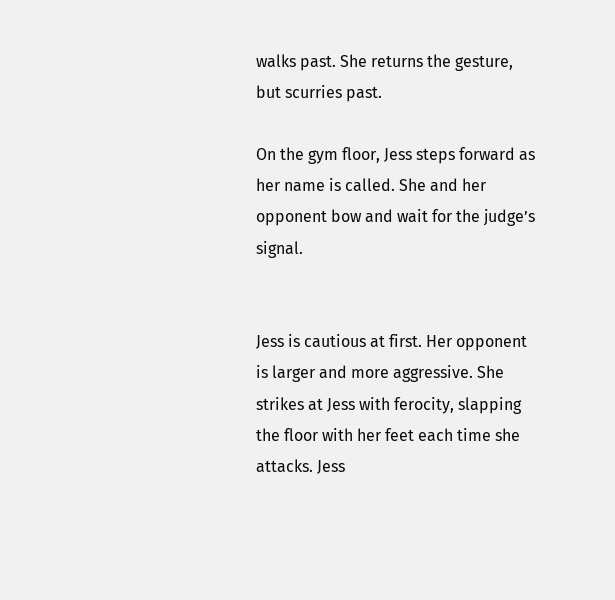walks past. She returns the gesture, but scurries past.

On the gym floor, Jess steps forward as her name is called. She and her opponent bow and wait for the judge’s signal.


Jess is cautious at first. Her opponent is larger and more aggressive. She strikes at Jess with ferocity, slapping the floor with her feet each time she attacks. Jess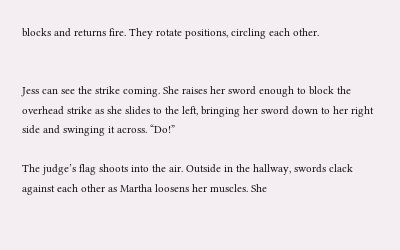blocks and returns fire. They rotate positions, circling each other.


Jess can see the strike coming. She raises her sword enough to block the overhead strike as she slides to the left, bringing her sword down to her right side and swinging it across. “Do!”

The judge’s flag shoots into the air. Outside in the hallway, swords clack against each other as Martha loosens her muscles. She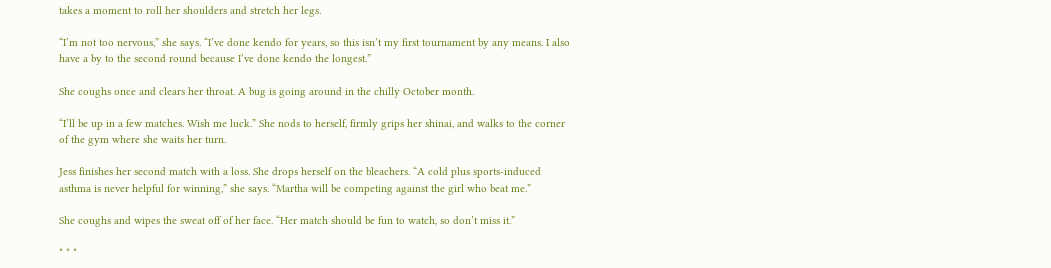takes a moment to roll her shoulders and stretch her legs.

“I’m not too nervous,” she says. “I’ve done kendo for years, so this isn’t my first tournament by any means. I also have a by to the second round because I’ve done kendo the longest.”

She coughs once and clears her throat. A bug is going around in the chilly October month.

“I’ll be up in a few matches. Wish me luck.” She nods to herself, firmly grips her shinai, and walks to the corner of the gym where she waits her turn.

Jess finishes her second match with a loss. She drops herself on the bleachers. “A cold plus sports-induced asthma is never helpful for winning,” she says. “Martha will be competing against the girl who beat me.”

She coughs and wipes the sweat off of her face. “Her match should be fun to watch, so don’t miss it.”

* * *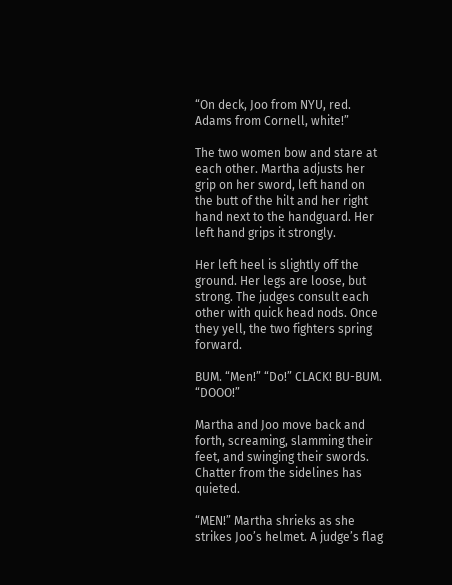“On deck, Joo from NYU, red. Adams from Cornell, white!”

The two women bow and stare at each other. Martha adjusts her grip on her sword, left hand on the butt of the hilt and her right hand next to the handguard. Her left hand grips it strongly.

Her left heel is slightly off the ground. Her legs are loose, but strong. The judges consult each other with quick head nods. Once they yell, the two fighters spring forward.

BUM. “Men!” “Do!” CLACK! BU-BUM. “DOOO!”

Martha and Joo move back and forth, screaming, slamming their feet, and swinging their swords. Chatter from the sidelines has quieted.

“MEN!” Martha shrieks as she strikes Joo’s helmet. A judge’s flag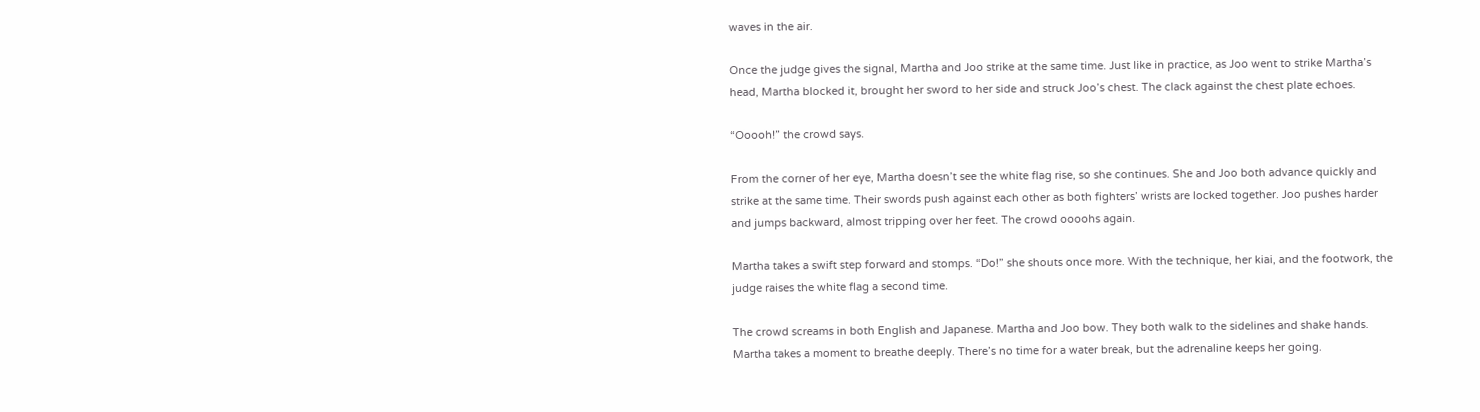waves in the air.

Once the judge gives the signal, Martha and Joo strike at the same time. Just like in practice, as Joo went to strike Martha’s head, Martha blocked it, brought her sword to her side and struck Joo’s chest. The clack against the chest plate echoes.

“Ooooh!” the crowd says.

From the corner of her eye, Martha doesn’t see the white flag rise, so she continues. She and Joo both advance quickly and strike at the same time. Their swords push against each other as both fighters’ wrists are locked together. Joo pushes harder and jumps backward, almost tripping over her feet. The crowd oooohs again.

Martha takes a swift step forward and stomps. “Do!” she shouts once more. With the technique, her kiai, and the footwork, the judge raises the white flag a second time.

The crowd screams in both English and Japanese. Martha and Joo bow. They both walk to the sidelines and shake hands. Martha takes a moment to breathe deeply. There’s no time for a water break, but the adrenaline keeps her going.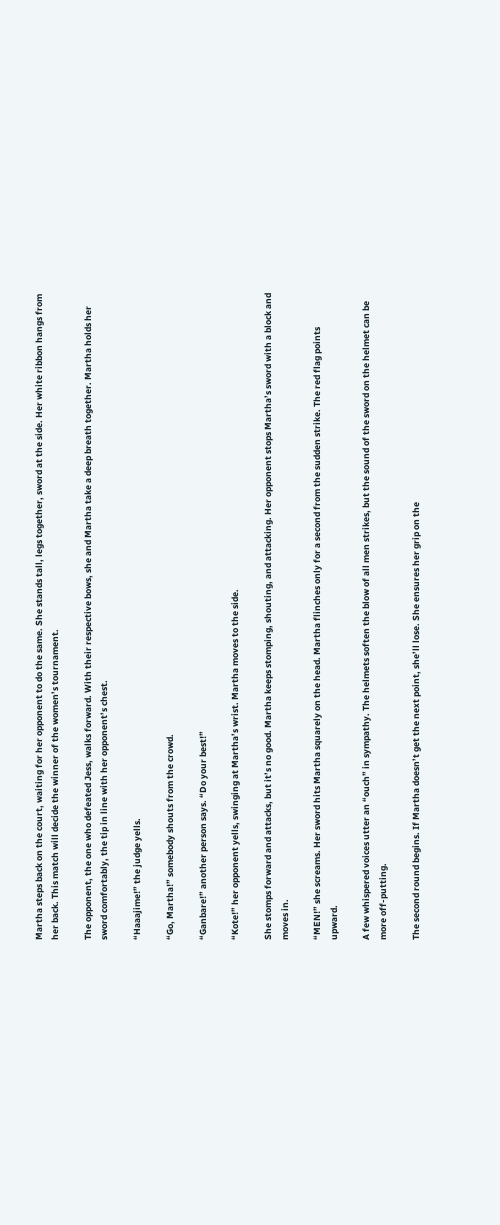Martha steps back on the court, waiting for her opponent to do the same. She stands tall, legs together, sword at the side. Her white ribbon hangs from her back. This match will decide the winner of the women’s tournament.

The opponent, the one who defeated Jess, walks forward. With their respective bows, she and Martha take a deep breath together. Martha holds her sword comfortably, the tip in line with her opponent’s chest.

“Haaajime!” the judge yells.

“Go, Martha!” somebody shouts from the crowd.

“Ganbare!” another person says. “Do your best!”

“Kote!” her opponent yells, swinging at Martha’s wrist. Martha moves to the side.

She stomps forward and attacks, but it’s no good. Martha keeps stomping, shouting, and attacking. Her opponent stops Martha’s sword with a block and moves in.

“MEN!” she screams. Her sword hits Martha squarely on the head. Martha flinches only for a second from the sudden strike. The red flag points upward.

A few whispered voices utter an “ouch” in sympathy. The helmets soften the blow of all men strikes, but the sound of the sword on the helmet can be more off-putting.

The second round begins. If Martha doesn’t get the next point, she’ll lose. She ensures her grip on the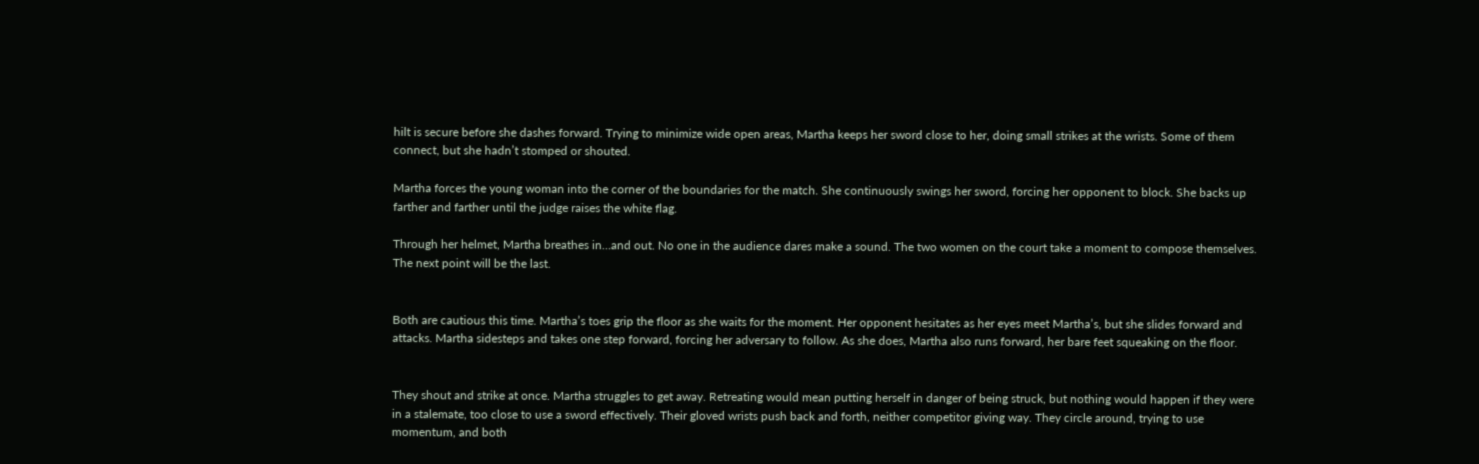hilt is secure before she dashes forward. Trying to minimize wide open areas, Martha keeps her sword close to her, doing small strikes at the wrists. Some of them connect, but she hadn’t stomped or shouted.

Martha forces the young woman into the corner of the boundaries for the match. She continuously swings her sword, forcing her opponent to block. She backs up farther and farther until the judge raises the white flag.

Through her helmet, Martha breathes in…and out. No one in the audience dares make a sound. The two women on the court take a moment to compose themselves. The next point will be the last.


Both are cautious this time. Martha’s toes grip the floor as she waits for the moment. Her opponent hesitates as her eyes meet Martha’s, but she slides forward and attacks. Martha sidesteps and takes one step forward, forcing her adversary to follow. As she does, Martha also runs forward, her bare feet squeaking on the floor.


They shout and strike at once. Martha struggles to get away. Retreating would mean putting herself in danger of being struck, but nothing would happen if they were in a stalemate, too close to use a sword effectively. Their gloved wrists push back and forth, neither competitor giving way. They circle around, trying to use momentum, and both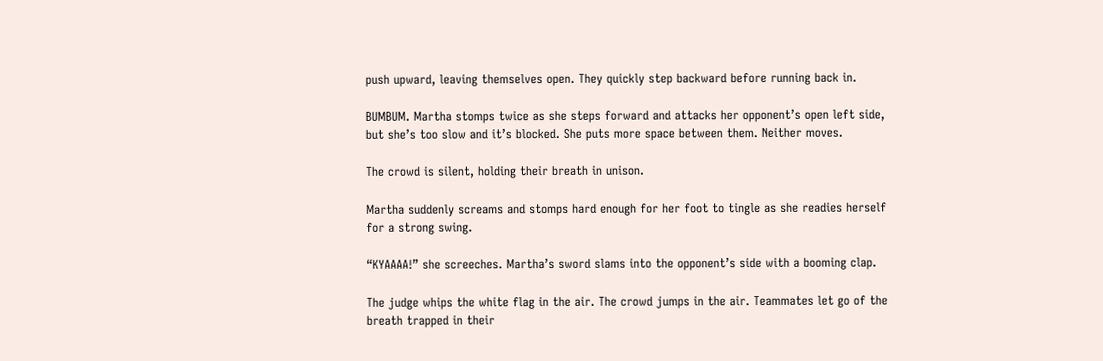push upward, leaving themselves open. They quickly step backward before running back in.

BUMBUM. Martha stomps twice as she steps forward and attacks her opponent’s open left side, but she’s too slow and it’s blocked. She puts more space between them. Neither moves.

The crowd is silent, holding their breath in unison.

Martha suddenly screams and stomps hard enough for her foot to tingle as she readies herself for a strong swing.

“KYAAAA!” she screeches. Martha’s sword slams into the opponent’s side with a booming clap.

The judge whips the white flag in the air. The crowd jumps in the air. Teammates let go of the breath trapped in their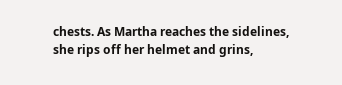chests. As Martha reaches the sidelines, she rips off her helmet and grins,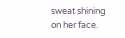sweat shining on her face.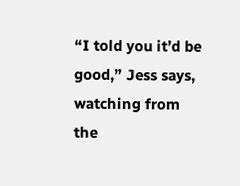“I told you it’d be good,” Jess says, watching from the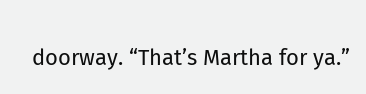doorway. “That’s Martha for ya.”